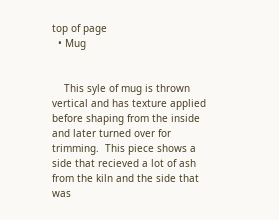top of page
  • Mug


    This syle of mug is thrown vertical and has texture applied before shaping from the inside and later turned over for trimming.  This piece shows a side that recieved a lot of ash from the kiln and the side that was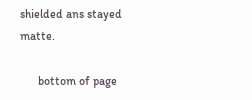shielded ans stayed matte.

      bottom of page